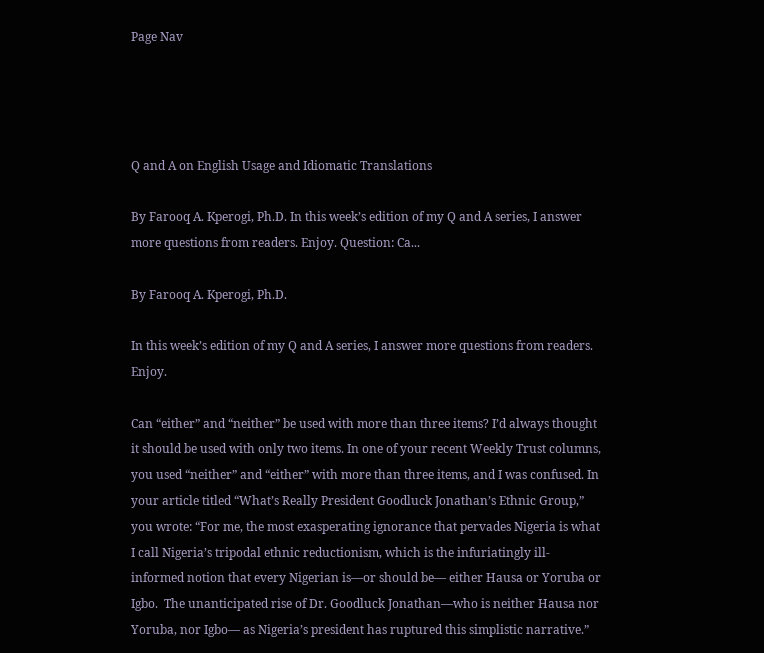Page Nav




Q and A on English Usage and Idiomatic Translations

By Farooq A. Kperogi, Ph.D. In this week’s edition of my Q and A series, I answer more questions from readers. Enjoy. Question: Ca...

By Farooq A. Kperogi, Ph.D.

In this week’s edition of my Q and A series, I answer more questions from readers. Enjoy.

Can “either” and “neither” be used with more than three items? I’d always thought it should be used with only two items. In one of your recent Weekly Trust columns, you used “neither” and “either” with more than three items, and I was confused. In your article titled “What’s Really President Goodluck Jonathan’s Ethnic Group,” you wrote: “For me, the most exasperating ignorance that pervades Nigeria is what I call Nigeria’s tripodal ethnic reductionism, which is the infuriatingly ill-informed notion that every Nigerian is—or should be— either Hausa or Yoruba or Igbo.  The unanticipated rise of Dr. Goodluck Jonathan—who is neither Hausa nor Yoruba, nor Igbo— as Nigeria’s president has ruptured this simplistic narrative.”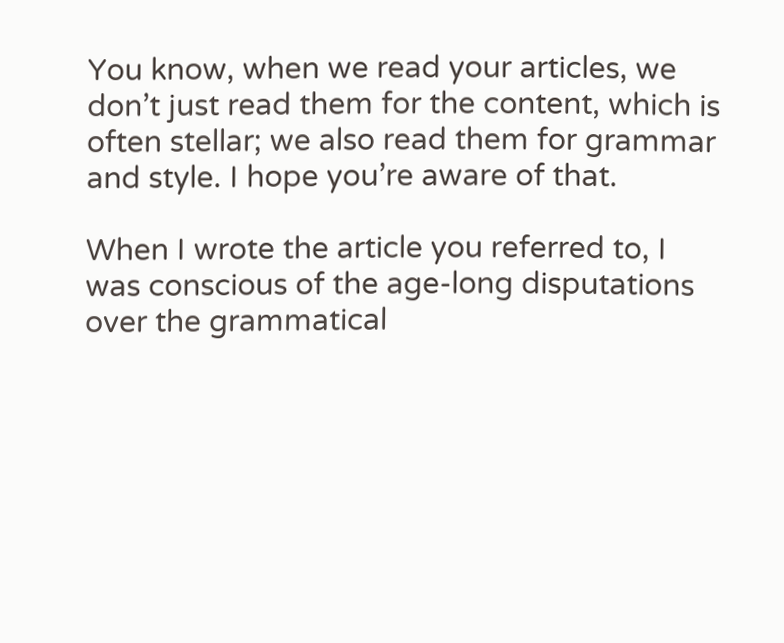You know, when we read your articles, we don’t just read them for the content, which is often stellar; we also read them for grammar and style. I hope you’re aware of that.

When I wrote the article you referred to, I was conscious of the age-long disputations over the grammatical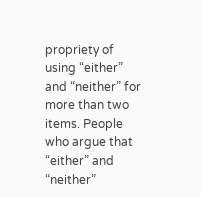propriety of using “either” and “neither” for more than two items. People who argue that “either” and “neither”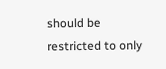should be restricted to only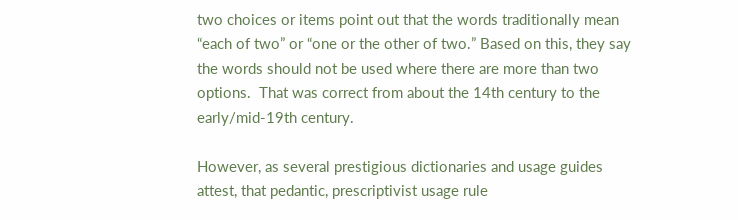two choices or items point out that the words traditionally mean “each of two” or “one or the other of two.” Based on this, they say the words should not be used where there are more than two options.  That was correct from about the 14th century to the early/mid-19th century.

However, as several prestigious dictionaries and usage guides attest, that pedantic, prescriptivist usage rule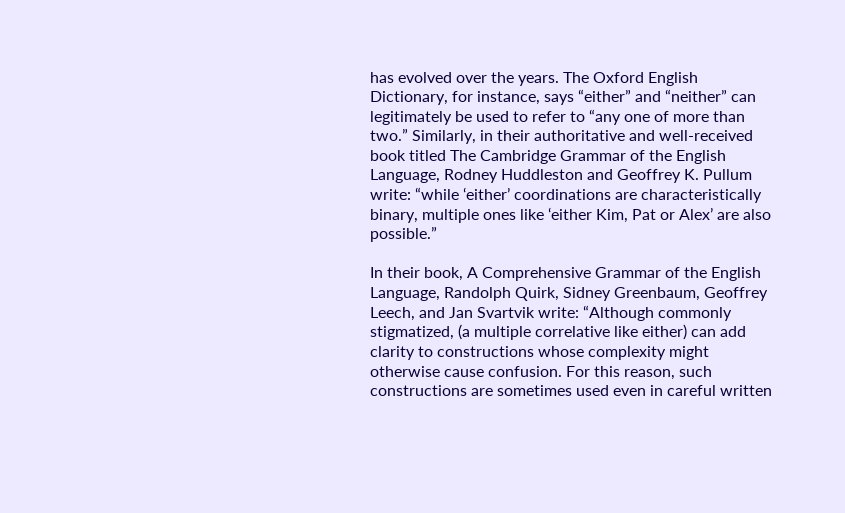has evolved over the years. The Oxford English Dictionary, for instance, says “either” and “neither” can legitimately be used to refer to “any one of more than two.” Similarly, in their authoritative and well-received book titled The Cambridge Grammar of the English Language, Rodney Huddleston and Geoffrey K. Pullum write: “while ‘either’ coordinations are characteristically binary, multiple ones like ‘either Kim, Pat or Alex’ are also possible.”

In their book, A Comprehensive Grammar of the English Language, Randolph Quirk, Sidney Greenbaum, Geoffrey Leech, and Jan Svartvik write: “Although commonly stigmatized, (a multiple correlative like either) can add clarity to constructions whose complexity might otherwise cause confusion. For this reason, such constructions are sometimes used even in careful written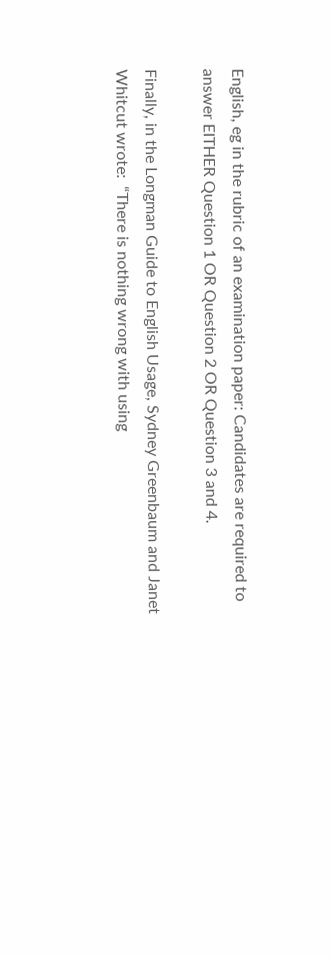English, eg in the rubric of an examination paper: Candidates are required to answer EITHER Question 1 OR Question 2 OR Question 3 and 4.

Finally, in the Longman Guide to English Usage, Sydney Greenbaum and Janet Whitcut wrote:  “There is nothing wrong with using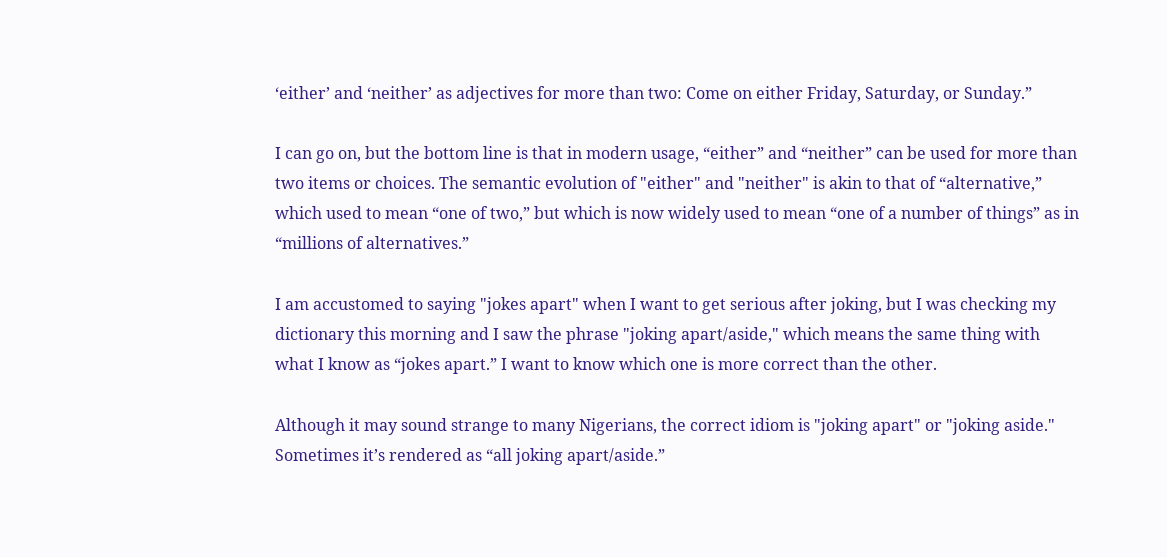‘either’ and ‘neither’ as adjectives for more than two: Come on either Friday, Saturday, or Sunday.”

I can go on, but the bottom line is that in modern usage, “either” and “neither” can be used for more than two items or choices. The semantic evolution of "either" and "neither" is akin to that of “alternative,” which used to mean “one of two,” but which is now widely used to mean “one of a number of things” as in “millions of alternatives.”

I am accustomed to saying "jokes apart" when I want to get serious after joking, but I was checking my dictionary this morning and I saw the phrase "joking apart/aside," which means the same thing with what I know as “jokes apart.” I want to know which one is more correct than the other.

Although it may sound strange to many Nigerians, the correct idiom is "joking apart" or "joking aside."  Sometimes it’s rendered as “all joking apart/aside.”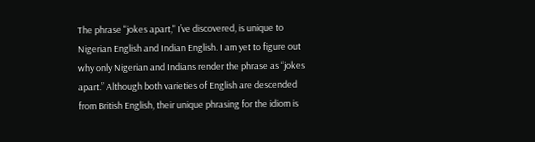The phrase "jokes apart," I’ve discovered, is unique to Nigerian English and Indian English. I am yet to figure out why only Nigerian and Indians render the phrase as “jokes apart.” Although both varieties of English are descended from British English, their unique phrasing for the idiom is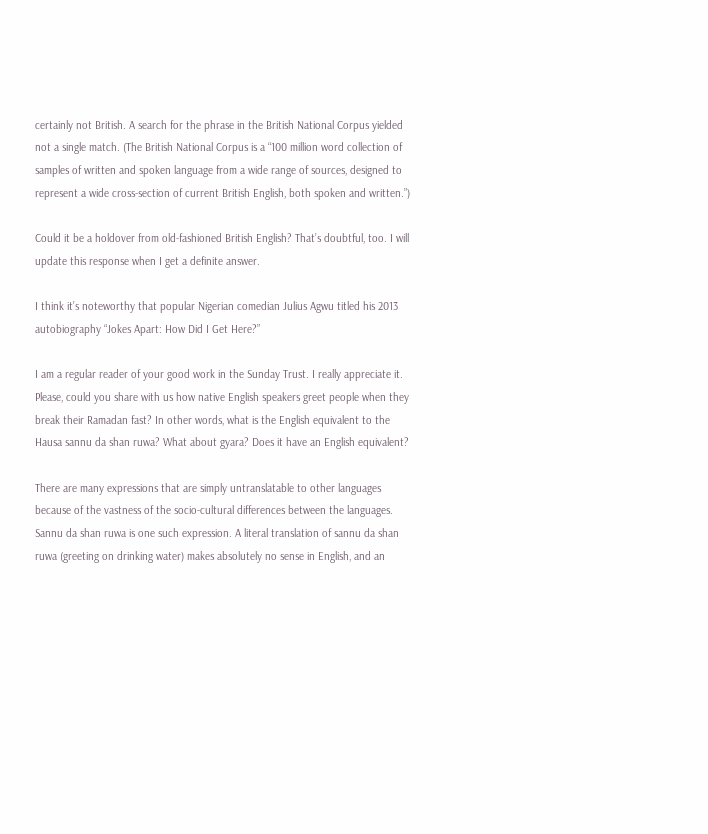certainly not British. A search for the phrase in the British National Corpus yielded not a single match. (The British National Corpus is a “100 million word collection of samples of written and spoken language from a wide range of sources, designed to represent a wide cross-section of current British English, both spoken and written.”)

Could it be a holdover from old-fashioned British English? That’s doubtful, too. I will update this response when I get a definite answer.

I think it’s noteworthy that popular Nigerian comedian Julius Agwu titled his 2013 autobiography “Jokes Apart: How Did I Get Here?”

I am a regular reader of your good work in the Sunday Trust. I really appreciate it. Please, could you share with us how native English speakers greet people when they break their Ramadan fast? In other words, what is the English equivalent to the Hausa sannu da shan ruwa? What about gyara? Does it have an English equivalent?

There are many expressions that are simply untranslatable to other languages because of the vastness of the socio-cultural differences between the languages. Sannu da shan ruwa is one such expression. A literal translation of sannu da shan ruwa (greeting on drinking water) makes absolutely no sense in English, and an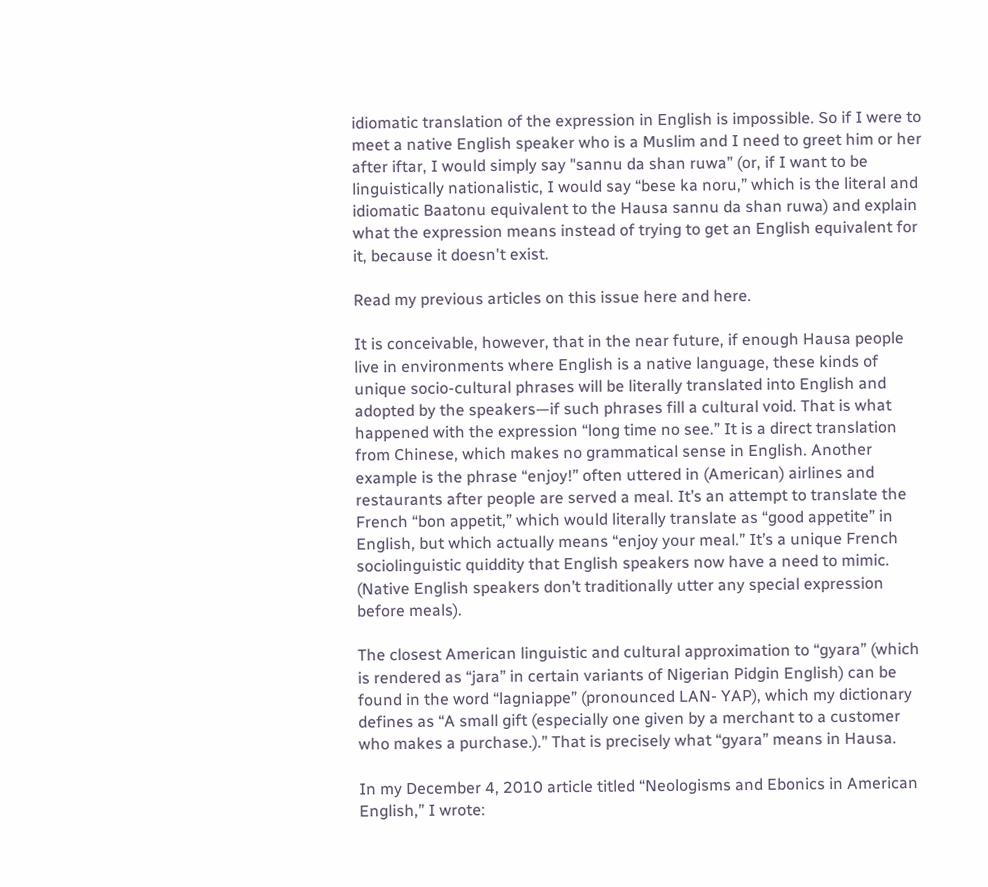idiomatic translation of the expression in English is impossible. So if I were to meet a native English speaker who is a Muslim and I need to greet him or her after iftar, I would simply say "sannu da shan ruwa” (or, if I want to be linguistically nationalistic, I would say “bese ka noru,” which is the literal and idiomatic Baatonu equivalent to the Hausa sannu da shan ruwa) and explain what the expression means instead of trying to get an English equivalent for it, because it doesn't exist.

Read my previous articles on this issue here and here.

It is conceivable, however, that in the near future, if enough Hausa people live in environments where English is a native language, these kinds of unique socio-cultural phrases will be literally translated into English and adopted by the speakers—if such phrases fill a cultural void. That is what happened with the expression “long time no see.” It is a direct translation from Chinese, which makes no grammatical sense in English. Another example is the phrase “enjoy!” often uttered in (American) airlines and restaurants after people are served a meal. It’s an attempt to translate the French “bon appetit,” which would literally translate as “good appetite” in English, but which actually means “enjoy your meal.” It’s a unique French sociolinguistic quiddity that English speakers now have a need to mimic. (Native English speakers don’t traditionally utter any special expression before meals).

The closest American linguistic and cultural approximation to “gyara” (which is rendered as “jara” in certain variants of Nigerian Pidgin English) can be found in the word “lagniappe” (pronounced LAN- YAP), which my dictionary defines as “A small gift (especially one given by a merchant to a customer who makes a purchase.).” That is precisely what “gyara” means in Hausa.

In my December 4, 2010 article titled “Neologisms and Ebonics in American English,” I wrote: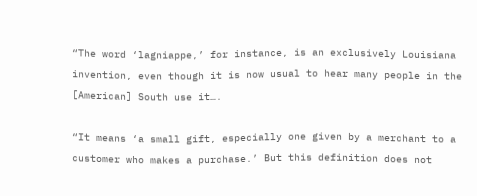“The word ‘lagniappe,’ for instance, is an exclusively Louisiana invention, even though it is now usual to hear many people in the [American] South use it….

“It means ‘a small gift, especially one given by a merchant to a customer who makes a purchase.’ But this definition does not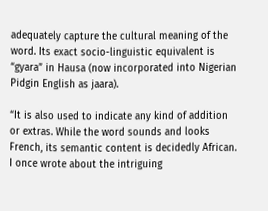adequately capture the cultural meaning of the word. Its exact socio-linguistic equivalent is “gyara” in Hausa (now incorporated into Nigerian Pidgin English as jaara).

“It is also used to indicate any kind of addition or extras. While the word sounds and looks French, its semantic content is decidedly African. I once wrote about the intriguing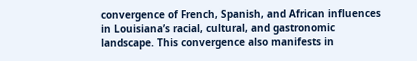convergence of French, Spanish, and African influences in Louisiana’s racial, cultural, and gastronomic landscape. This convergence also manifests in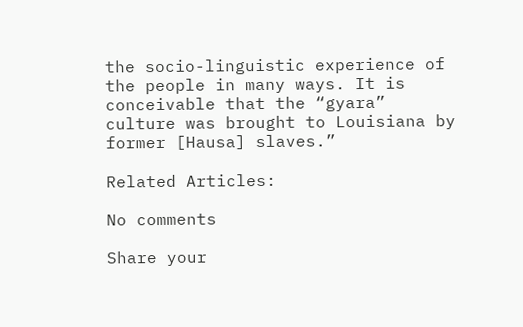the socio-linguistic experience of the people in many ways. It is conceivable that the “gyara” culture was brought to Louisiana by former [Hausa] slaves.”

Related Articles:

No comments

Share your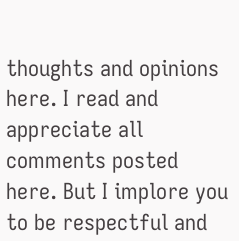thoughts and opinions here. I read and appreciate all comments posted here. But I implore you to be respectful and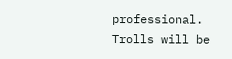professional. Trolls will be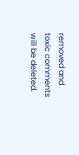removed and toxic comments will be deleted.